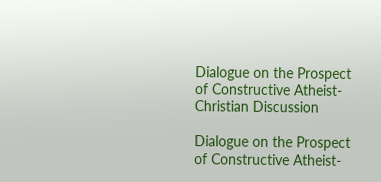Dialogue on the Prospect of Constructive Atheist-Christian Discussion

Dialogue on the Prospect of Constructive Atheist-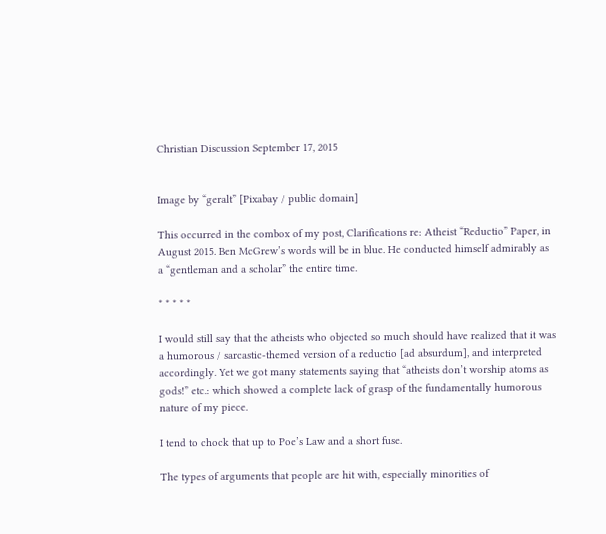Christian Discussion September 17, 2015


Image by “geralt” [Pixabay / public domain]

This occurred in the combox of my post, Clarifications re: Atheist “Reductio” Paper, in August 2015. Ben McGrew’s words will be in blue. He conducted himself admirably as a “gentleman and a scholar” the entire time.

* * * * *

I would still say that the atheists who objected so much should have realized that it was a humorous / sarcastic-themed version of a reductio [ad absurdum], and interpreted accordingly. Yet we got many statements saying that “atheists don’t worship atoms as gods!” etc.: which showed a complete lack of grasp of the fundamentally humorous nature of my piece.

I tend to chock that up to Poe’s Law and a short fuse.

The types of arguments that people are hit with, especially minorities of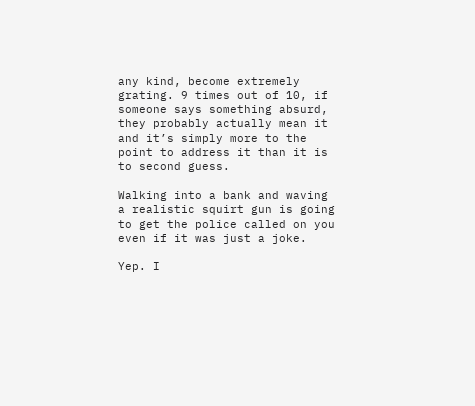any kind, become extremely grating. 9 times out of 10, if someone says something absurd, they probably actually mean it and it’s simply more to the point to address it than it is to second guess.

Walking into a bank and waving a realistic squirt gun is going to get the police called on you even if it was just a joke.

Yep. I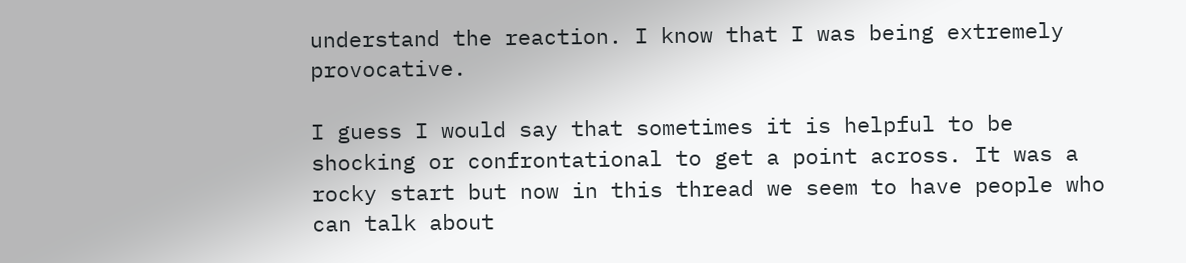understand the reaction. I know that I was being extremely provocative.

I guess I would say that sometimes it is helpful to be shocking or confrontational to get a point across. It was a rocky start but now in this thread we seem to have people who can talk about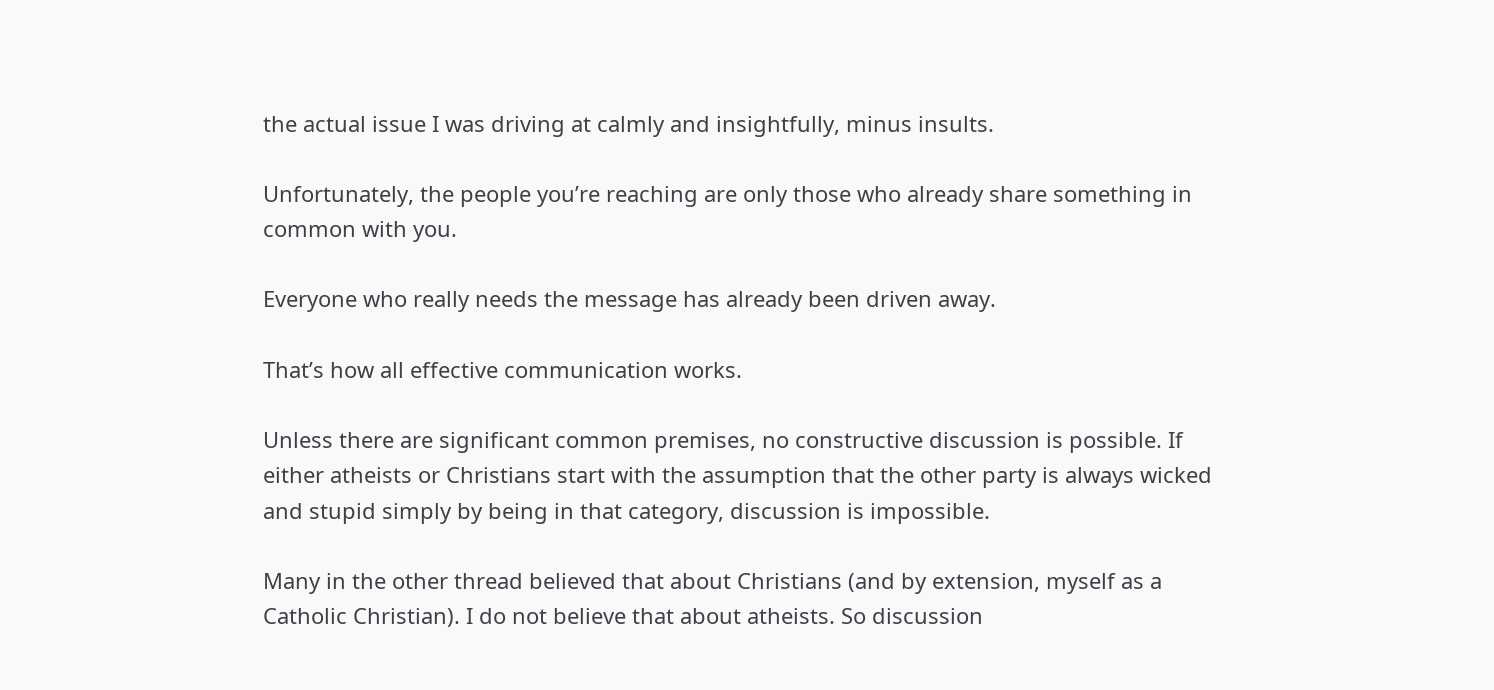the actual issue I was driving at calmly and insightfully, minus insults.

Unfortunately, the people you’re reaching are only those who already share something in common with you.

Everyone who really needs the message has already been driven away.

That’s how all effective communication works.

Unless there are significant common premises, no constructive discussion is possible. If either atheists or Christians start with the assumption that the other party is always wicked and stupid simply by being in that category, discussion is impossible.

Many in the other thread believed that about Christians (and by extension, myself as a Catholic Christian). I do not believe that about atheists. So discussion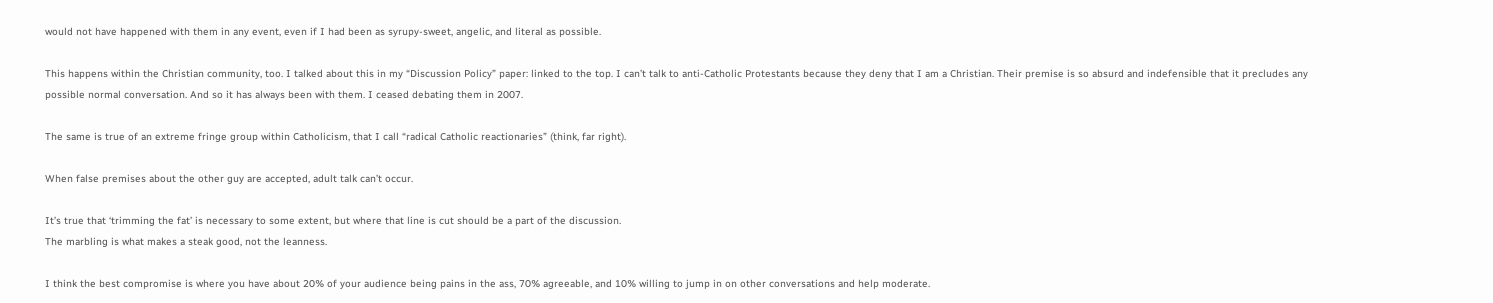would not have happened with them in any event, even if I had been as syrupy-sweet, angelic, and literal as possible.

This happens within the Christian community, too. I talked about this in my “Discussion Policy” paper: linked to the top. I can’t talk to anti-Catholic Protestants because they deny that I am a Christian. Their premise is so absurd and indefensible that it precludes any possible normal conversation. And so it has always been with them. I ceased debating them in 2007.

The same is true of an extreme fringe group within Catholicism, that I call “radical Catholic reactionaries” (think, far right).

When false premises about the other guy are accepted, adult talk can’t occur.

It’s true that ‘trimming the fat’ is necessary to some extent, but where that line is cut should be a part of the discussion.
The marbling is what makes a steak good, not the leanness.

I think the best compromise is where you have about 20% of your audience being pains in the ass, 70% agreeable, and 10% willing to jump in on other conversations and help moderate.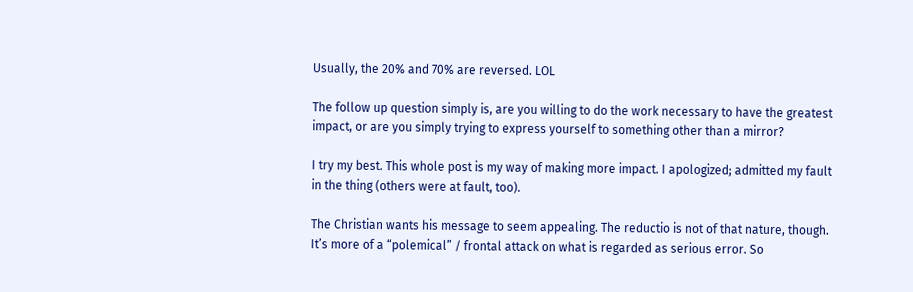Usually, the 20% and 70% are reversed. LOL

The follow up question simply is, are you willing to do the work necessary to have the greatest impact, or are you simply trying to express yourself to something other than a mirror?

I try my best. This whole post is my way of making more impact. I apologized; admitted my fault in the thing (others were at fault, too).

The Christian wants his message to seem appealing. The reductio is not of that nature, though. It’s more of a “polemical” / frontal attack on what is regarded as serious error. So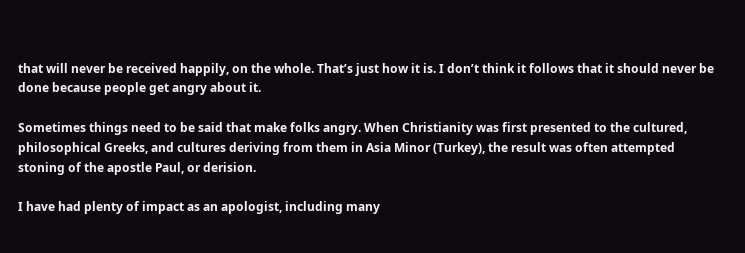that will never be received happily, on the whole. That’s just how it is. I don’t think it follows that it should never be done because people get angry about it.

Sometimes things need to be said that make folks angry. When Christianity was first presented to the cultured, philosophical Greeks, and cultures deriving from them in Asia Minor (Turkey), the result was often attempted stoning of the apostle Paul, or derision.

I have had plenty of impact as an apologist, including many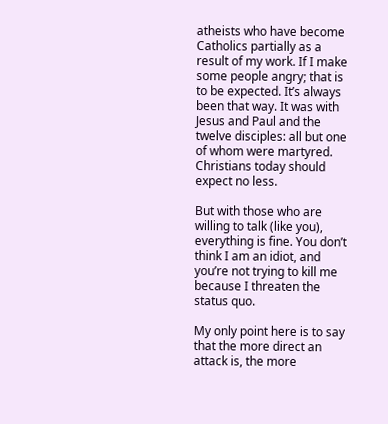atheists who have become Catholics partially as a result of my work. If I make some people angry; that is to be expected. It’s always been that way. It was with Jesus and Paul and the twelve disciples: all but one of whom were martyred. Christians today should expect no less.

But with those who are willing to talk (like you), everything is fine. You don’t think I am an idiot, and you’re not trying to kill me because I threaten the status quo.

My only point here is to say that the more direct an attack is, the more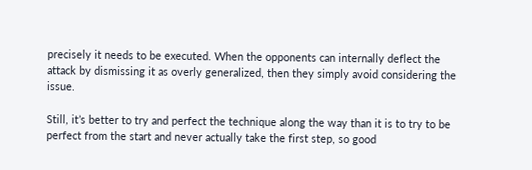precisely it needs to be executed. When the opponents can internally deflect the attack by dismissing it as overly generalized, then they simply avoid considering the issue.

Still, it’s better to try and perfect the technique along the way than it is to try to be perfect from the start and never actually take the first step, so good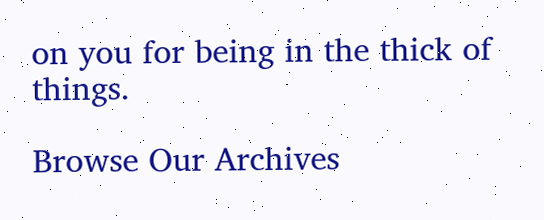on you for being in the thick of things.

Browse Our Archives